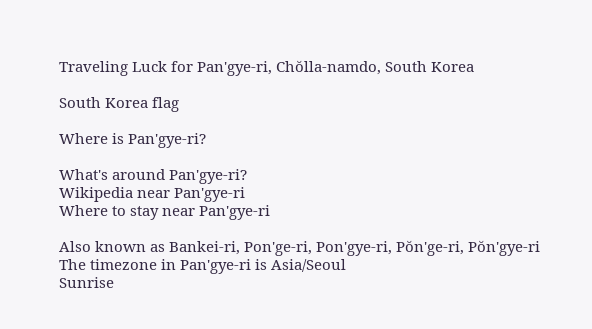Traveling Luck for Pan'gye-ri, Chŏlla-namdo, South Korea

South Korea flag

Where is Pan'gye-ri?

What's around Pan'gye-ri?
Wikipedia near Pan'gye-ri
Where to stay near Pan'gye-ri

Also known as Bankei-ri, Pon'ge-ri, Pon'gye-ri, Pŏn'ge-ri, Pŏn'gye-ri
The timezone in Pan'gye-ri is Asia/Seoul
Sunrise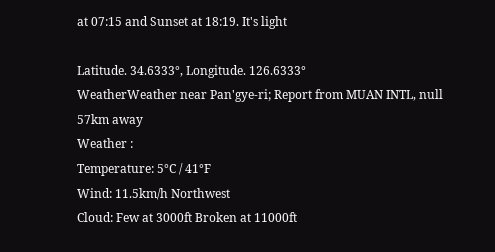at 07:15 and Sunset at 18:19. It's light

Latitude. 34.6333°, Longitude. 126.6333°
WeatherWeather near Pan'gye-ri; Report from MUAN INTL, null 57km away
Weather :
Temperature: 5°C / 41°F
Wind: 11.5km/h Northwest
Cloud: Few at 3000ft Broken at 11000ft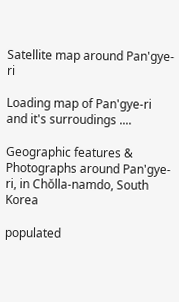Satellite map around Pan'gye-ri

Loading map of Pan'gye-ri and it's surroudings ....

Geographic features & Photographs around Pan'gye-ri, in Chŏlla-namdo, South Korea

populated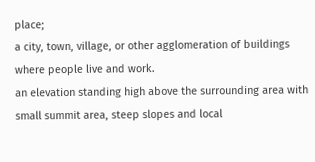place;
a city, town, village, or other agglomeration of buildings where people live and work.
an elevation standing high above the surrounding area with small summit area, steep slopes and local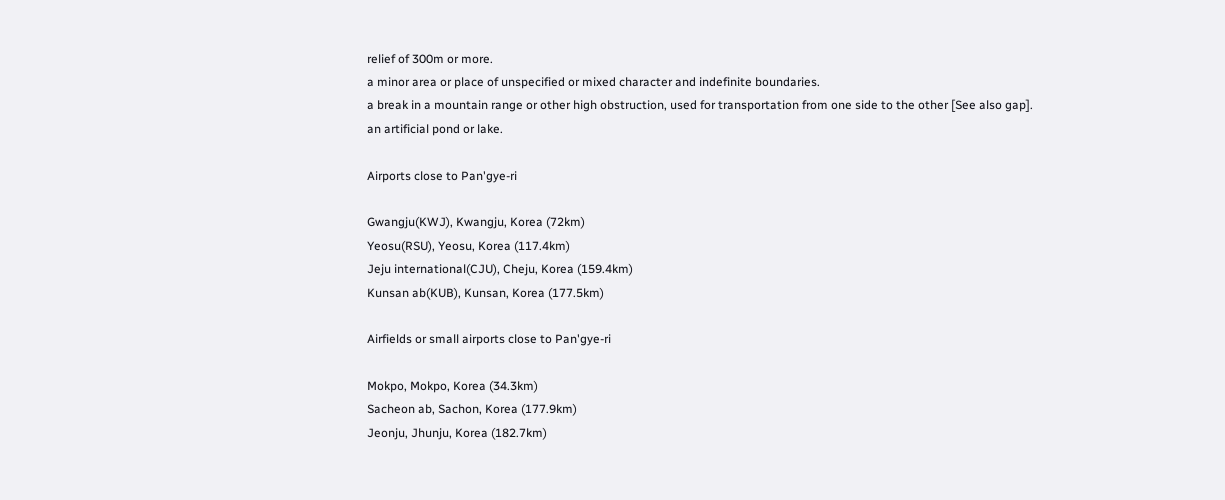relief of 300m or more.
a minor area or place of unspecified or mixed character and indefinite boundaries.
a break in a mountain range or other high obstruction, used for transportation from one side to the other [See also gap].
an artificial pond or lake.

Airports close to Pan'gye-ri

Gwangju(KWJ), Kwangju, Korea (72km)
Yeosu(RSU), Yeosu, Korea (117.4km)
Jeju international(CJU), Cheju, Korea (159.4km)
Kunsan ab(KUB), Kunsan, Korea (177.5km)

Airfields or small airports close to Pan'gye-ri

Mokpo, Mokpo, Korea (34.3km)
Sacheon ab, Sachon, Korea (177.9km)
Jeonju, Jhunju, Korea (182.7km)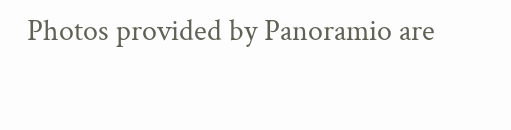Photos provided by Panoramio are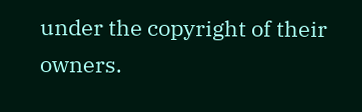under the copyright of their owners.